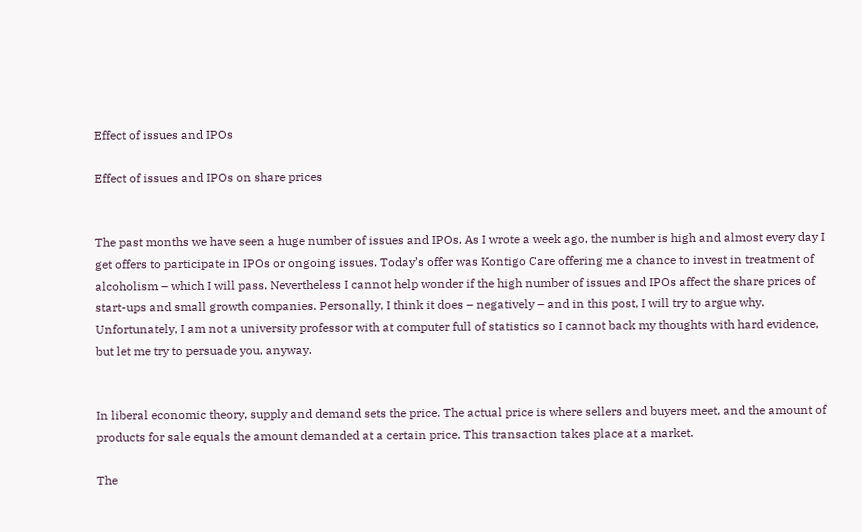Effect of issues and IPOs

Effect of issues and IPOs on share prices


The past months we have seen a huge number of issues and IPOs. As I wrote a week ago, the number is high and almost every day I get offers to participate in IPOs or ongoing issues. Today’s offer was Kontigo Care offering me a chance to invest in treatment of alcoholism – which I will pass. Nevertheless I cannot help wonder if the high number of issues and IPOs affect the share prices of start-ups and small growth companies. Personally, I think it does – negatively – and in this post, I will try to argue why. Unfortunately, I am not a university professor with at computer full of statistics so I cannot back my thoughts with hard evidence, but let me try to persuade you, anyway.


In liberal economic theory, supply and demand sets the price. The actual price is where sellers and buyers meet, and the amount of products for sale equals the amount demanded at a certain price. This transaction takes place at a market.

The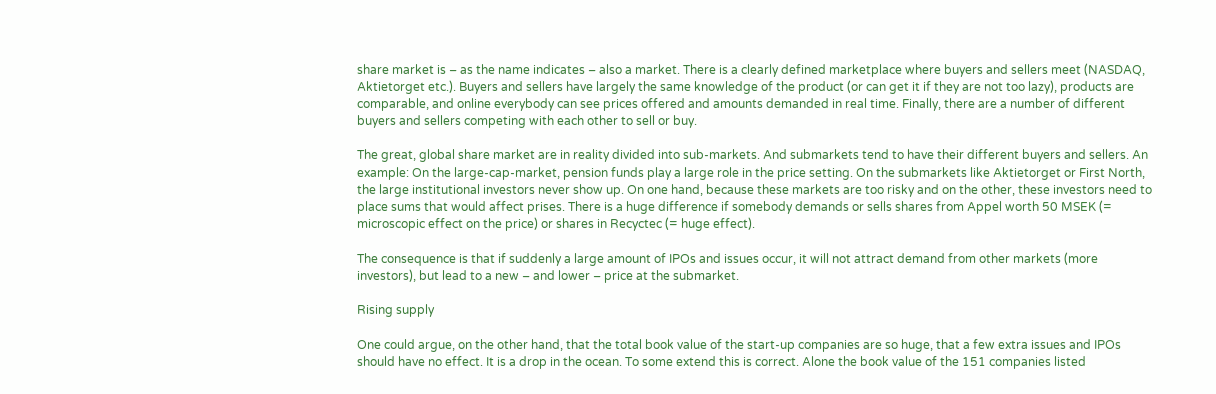share market is – as the name indicates – also a market. There is a clearly defined marketplace where buyers and sellers meet (NASDAQ, Aktietorget etc.). Buyers and sellers have largely the same knowledge of the product (or can get it if they are not too lazy), products are comparable, and online everybody can see prices offered and amounts demanded in real time. Finally, there are a number of different buyers and sellers competing with each other to sell or buy.

The great, global share market are in reality divided into sub-markets. And submarkets tend to have their different buyers and sellers. An example: On the large-cap-market, pension funds play a large role in the price setting. On the submarkets like Aktietorget or First North, the large institutional investors never show up. On one hand, because these markets are too risky and on the other, these investors need to place sums that would affect prises. There is a huge difference if somebody demands or sells shares from Appel worth 50 MSEK (= microscopic effect on the price) or shares in Recyctec (= huge effect).

The consequence is that if suddenly a large amount of IPOs and issues occur, it will not attract demand from other markets (more investors), but lead to a new – and lower – price at the submarket.

Rising supply

One could argue, on the other hand, that the total book value of the start-up companies are so huge, that a few extra issues and IPOs should have no effect. It is a drop in the ocean. To some extend this is correct. Alone the book value of the 151 companies listed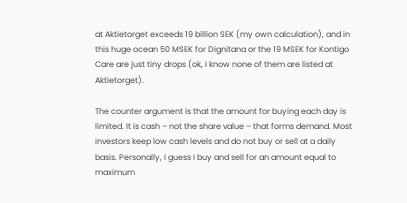at Aktietorget exceeds 19 billion SEK (my own calculation), and in this huge ocean 50 MSEK for Dignitana or the 19 MSEK for Kontigo Care are just tiny drops (ok, I know none of them are listed at Aktietorget).

The counter argument is that the amount for buying each day is limited. It is cash – not the share value – that forms demand. Most investors keep low cash levels and do not buy or sell at a daily basis. Personally, I guess I buy and sell for an amount equal to maximum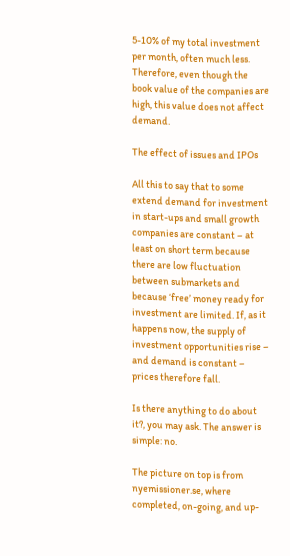5-10% of my total investment per month, often much less. Therefore, even though the book value of the companies are high, this value does not affect demand.

The effect of issues and IPOs

All this to say that to some extend demand for investment in start-ups and small growth companies are constant – at least on short term because there are low fluctuation between submarkets and because ‘free’ money ready for investment are limited. If, as it happens now, the supply of investment opportunities rise – and demand is constant – prices therefore fall.

Is there anything to do about it?, you may ask. The answer is simple: no.

The picture on top is from nyemissioner.se, where completed, on-going, and up-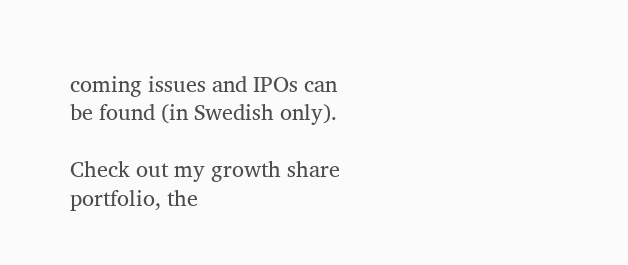coming issues and IPOs can be found (in Swedish only).

Check out my growth share portfolio, the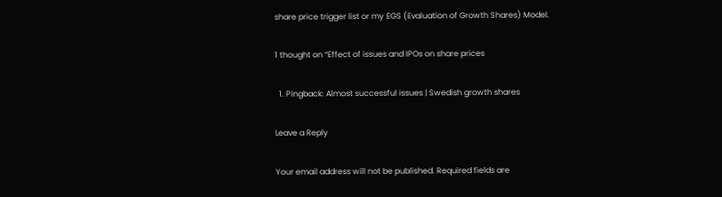share price trigger list or my EGS (Evaluation of Growth Shares) Model.

1 thought on “Effect of issues and IPOs on share prices

  1. Pingback: Almost successful issues | Swedish growth shares

Leave a Reply

Your email address will not be published. Required fields are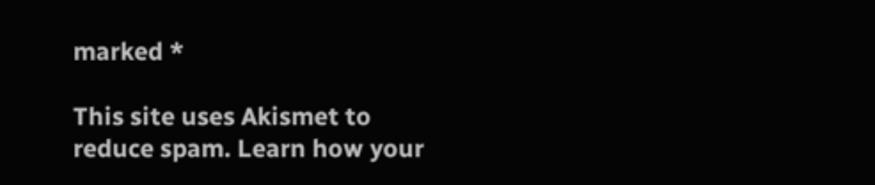marked *

This site uses Akismet to reduce spam. Learn how your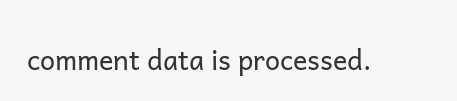comment data is processed.